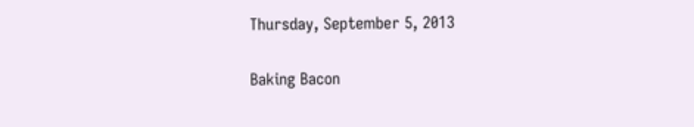Thursday, September 5, 2013

Baking Bacon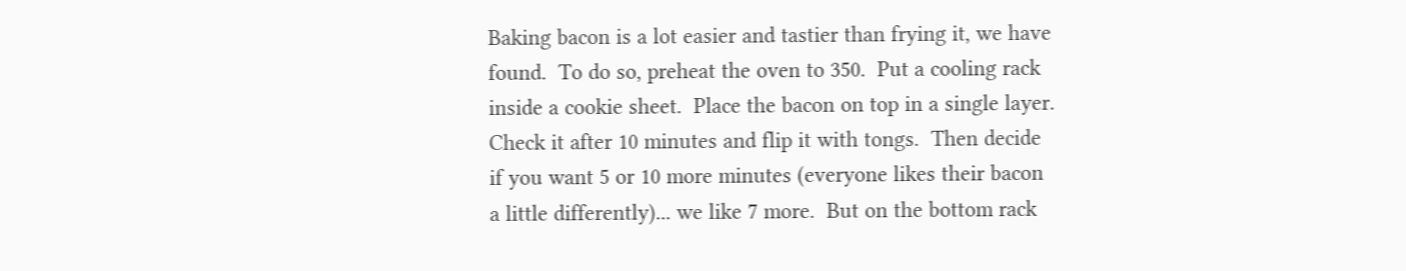Baking bacon is a lot easier and tastier than frying it, we have found.  To do so, preheat the oven to 350.  Put a cooling rack inside a cookie sheet.  Place the bacon on top in a single layer.  Check it after 10 minutes and flip it with tongs.  Then decide if you want 5 or 10 more minutes (everyone likes their bacon a little differently)... we like 7 more.  But on the bottom rack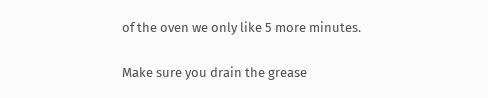of the oven we only like 5 more minutes.

Make sure you drain the grease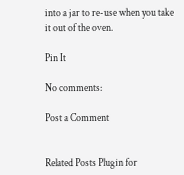into a jar to re-use when you take it out of the oven.

Pin It

No comments:

Post a Comment


Related Posts Plugin for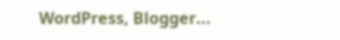WordPress, Blogger...